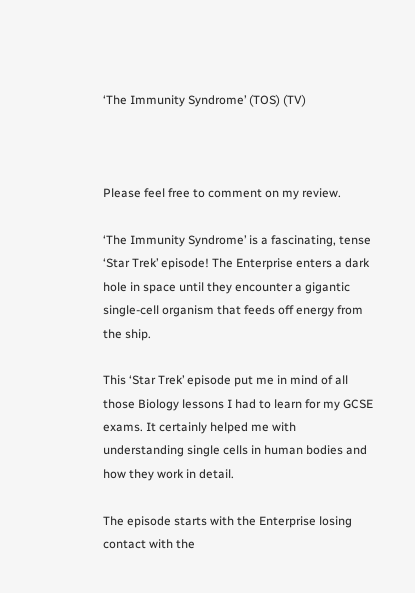‘The Immunity Syndrome’ (TOS) (TV)



Please feel free to comment on my review.

‘The Immunity Syndrome’ is a fascinating, tense ‘Star Trek’ episode! The Enterprise enters a dark hole in space until they encounter a gigantic single-cell organism that feeds off energy from the ship.

This ‘Star Trek’ episode put me in mind of all those Biology lessons I had to learn for my GCSE exams. It certainly helped me with understanding single cells in human bodies and how they work in detail.

The episode starts with the Enterprise losing contact with the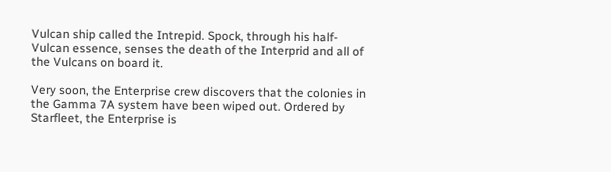Vulcan ship called the Intrepid. Spock, through his half-Vulcan essence, senses the death of the Interprid and all of the Vulcans on board it.

Very soon, the Enterprise crew discovers that the colonies in the Gamma 7A system have been wiped out. Ordered by Starfleet, the Enterprise is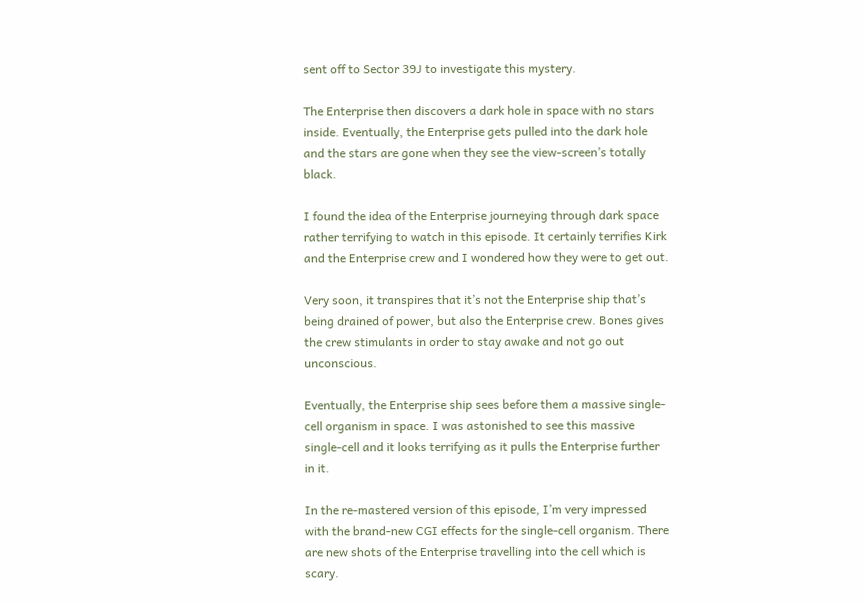sent off to Sector 39J to investigate this mystery.

The Enterprise then discovers a dark hole in space with no stars inside. Eventually, the Enterprise gets pulled into the dark hole and the stars are gone when they see the view-screen’s totally black.

I found the idea of the Enterprise journeying through dark space rather terrifying to watch in this episode. It certainly terrifies Kirk and the Enterprise crew and I wondered how they were to get out.

Very soon, it transpires that it’s not the Enterprise ship that’s being drained of power, but also the Enterprise crew. Bones gives the crew stimulants in order to stay awake and not go out unconscious.

Eventually, the Enterprise ship sees before them a massive single-cell organism in space. I was astonished to see this massive single-cell and it looks terrifying as it pulls the Enterprise further in it.

In the re-mastered version of this episode, I’m very impressed with the brand-new CGI effects for the single-cell organism. There are new shots of the Enterprise travelling into the cell which is scary.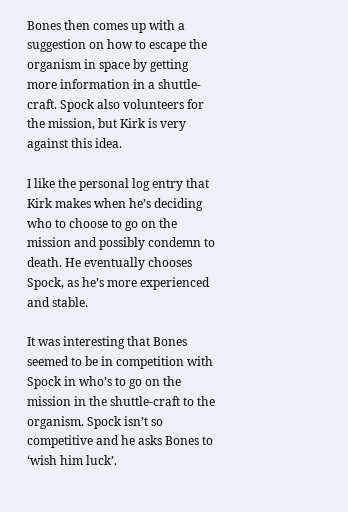Bones then comes up with a suggestion on how to escape the organism in space by getting more information in a shuttle-craft. Spock also volunteers for the mission, but Kirk is very against this idea.

I like the personal log entry that Kirk makes when he’s deciding who to choose to go on the mission and possibly condemn to death. He eventually chooses Spock, as he’s more experienced and stable.

It was interesting that Bones seemed to be in competition with Spock in who’s to go on the mission in the shuttle-craft to the organism. Spock isn’t so competitive and he asks Bones to ‘wish him luck’.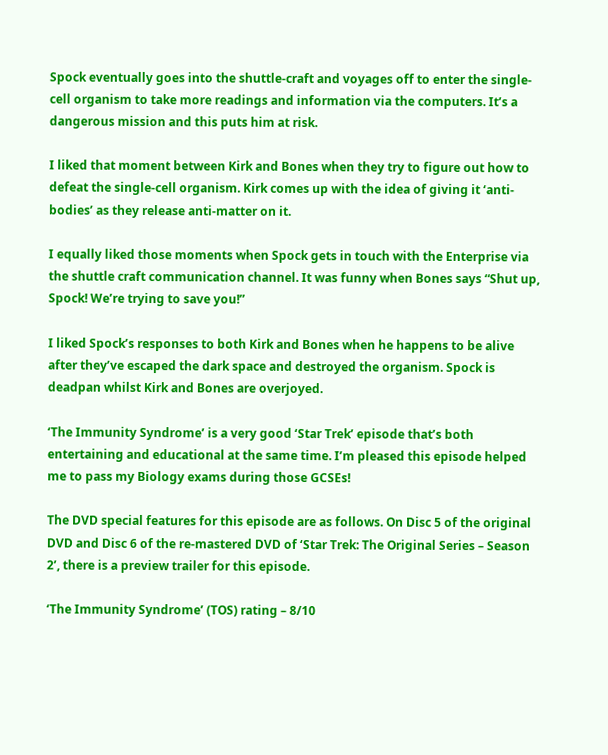Spock eventually goes into the shuttle-craft and voyages off to enter the single-cell organism to take more readings and information via the computers. It’s a dangerous mission and this puts him at risk.

I liked that moment between Kirk and Bones when they try to figure out how to defeat the single-cell organism. Kirk comes up with the idea of giving it ‘anti-bodies’ as they release anti-matter on it.

I equally liked those moments when Spock gets in touch with the Enterprise via the shuttle craft communication channel. It was funny when Bones says “Shut up, Spock! We’re trying to save you!”

I liked Spock’s responses to both Kirk and Bones when he happens to be alive after they’ve escaped the dark space and destroyed the organism. Spock is deadpan whilst Kirk and Bones are overjoyed.

‘The Immunity Syndrome’ is a very good ‘Star Trek’ episode that’s both entertaining and educational at the same time. I’m pleased this episode helped me to pass my Biology exams during those GCSEs!

The DVD special features for this episode are as follows. On Disc 5 of the original DVD and Disc 6 of the re-mastered DVD of ‘Star Trek: The Original Series – Season 2’, there is a preview trailer for this episode.

‘The Immunity Syndrome’ (TOS) rating – 8/10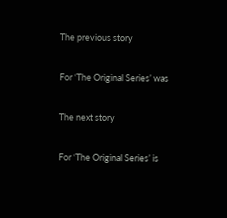The previous story

For ‘The Original Series’ was

The next story

For ‘The Original Series’ is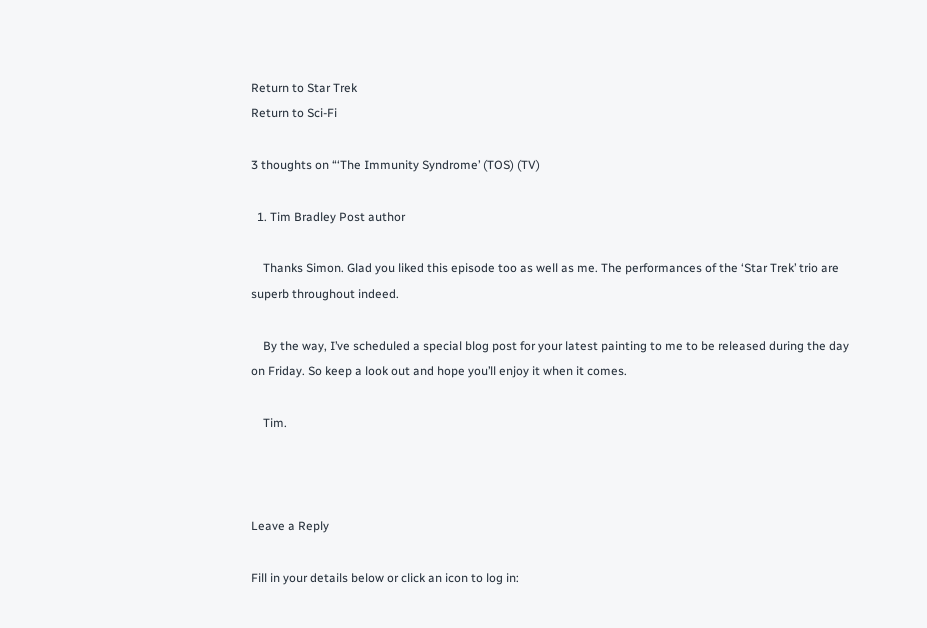Return to Star Trek
Return to Sci-Fi

3 thoughts on “‘The Immunity Syndrome’ (TOS) (TV)

  1. Tim Bradley Post author

    Thanks Simon. Glad you liked this episode too as well as me. The performances of the ‘Star Trek’ trio are superb throughout indeed.

    By the way, I’ve scheduled a special blog post for your latest painting to me to be released during the day on Friday. So keep a look out and hope you’ll enjoy it when it comes.

    Tim.



Leave a Reply

Fill in your details below or click an icon to log in: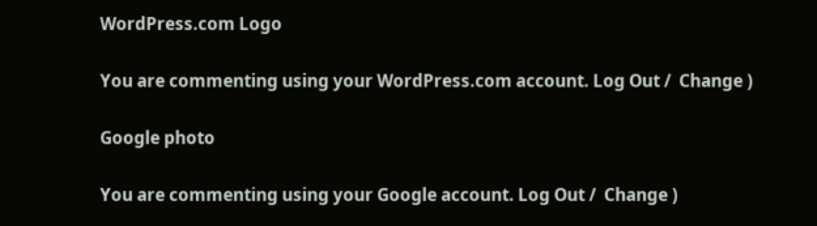WordPress.com Logo

You are commenting using your WordPress.com account. Log Out /  Change )

Google photo

You are commenting using your Google account. Log Out /  Change )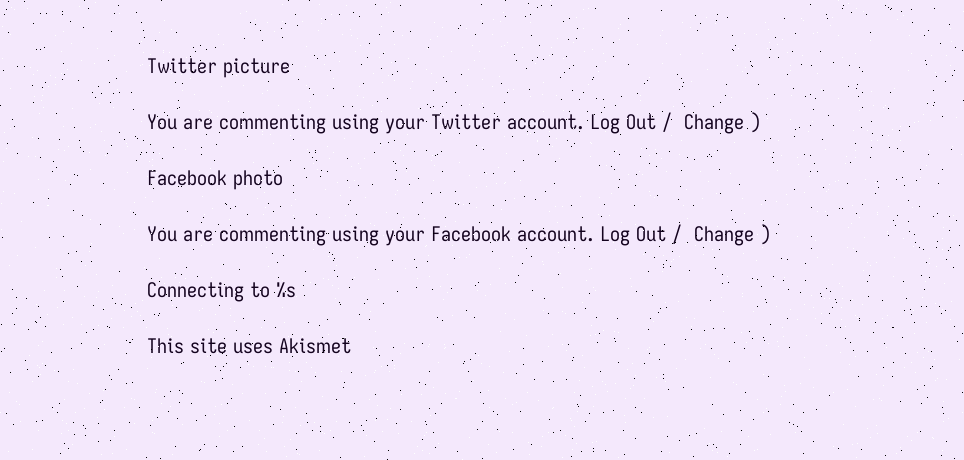Twitter picture

You are commenting using your Twitter account. Log Out /  Change )

Facebook photo

You are commenting using your Facebook account. Log Out /  Change )

Connecting to %s

This site uses Akismet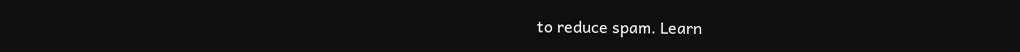to reduce spam. Learn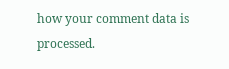how your comment data is processed.